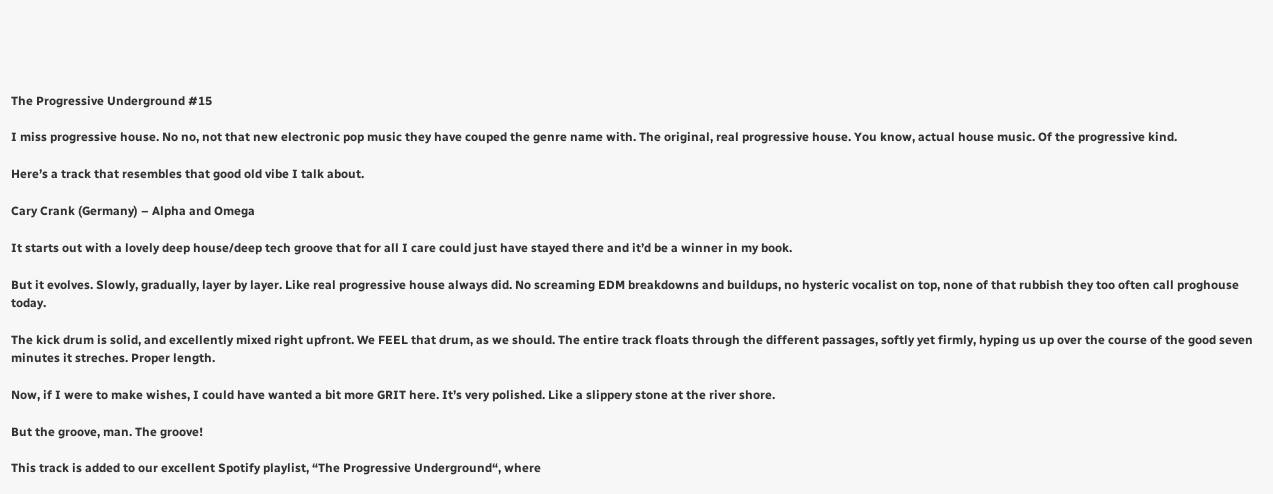The Progressive Underground #15

I miss progressive house. No no, not that new electronic pop music they have couped the genre name with. The original, real progressive house. You know, actual house music. Of the progressive kind.

Here’s a track that resembles that good old vibe I talk about.

Cary Crank (Germany) – Alpha and Omega

It starts out with a lovely deep house/deep tech groove that for all I care could just have stayed there and it’d be a winner in my book.

But it evolves. Slowly, gradually, layer by layer. Like real progressive house always did. No screaming EDM breakdowns and buildups, no hysteric vocalist on top, none of that rubbish they too often call proghouse today.

The kick drum is solid, and excellently mixed right upfront. We FEEL that drum, as we should. The entire track floats through the different passages, softly yet firmly, hyping us up over the course of the good seven minutes it streches. Proper length.

Now, if I were to make wishes, I could have wanted a bit more GRIT here. It’s very polished. Like a slippery stone at the river shore.

But the groove, man. The groove!

This track is added to our excellent Spotify playlist, “The Progressive Underground“, where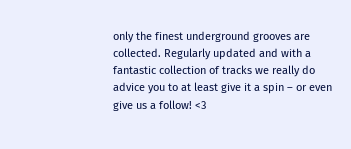only the finest underground grooves are collected. Regularly updated and with a fantastic collection of tracks we really do advice you to at least give it a spin – or even give us a follow! <3